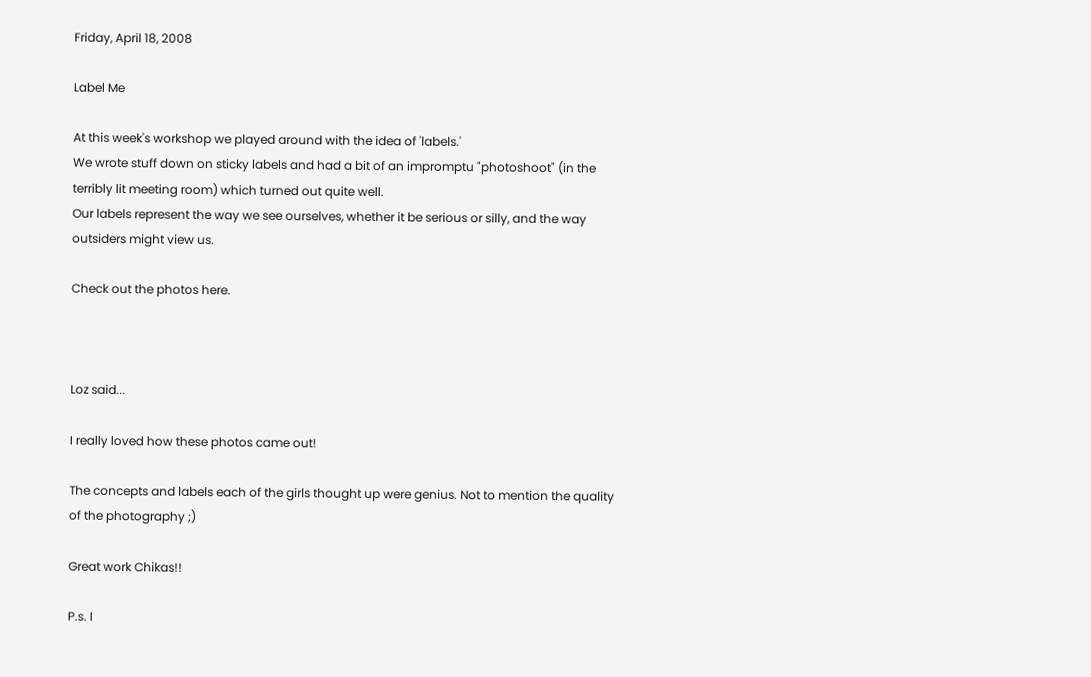Friday, April 18, 2008

Label Me

At this week's workshop we played around with the idea of 'labels.'
We wrote stuff down on sticky labels and had a bit of an impromptu "photoshoot" (in the terribly lit meeting room) which turned out quite well.
Our labels represent the way we see ourselves, whether it be serious or silly, and the way outsiders might view us.

Check out the photos here.



Loz said...

I really loved how these photos came out!

The concepts and labels each of the girls thought up were genius. Not to mention the quality of the photography ;)

Great work Chikas!!

P.s. I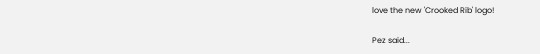love the new 'Crooked Rib' logo!

Pez said...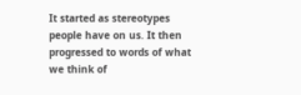It started as stereotypes people have on us. It then progressed to words of what we think of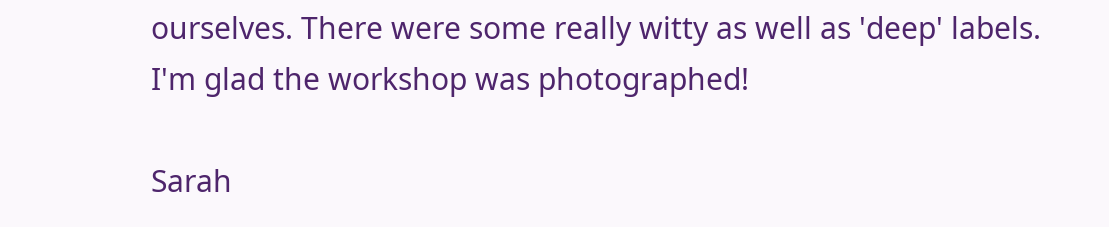ourselves. There were some really witty as well as 'deep' labels.
I'm glad the workshop was photographed!

Sarah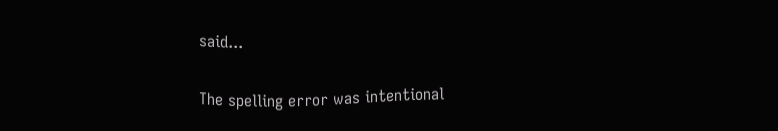said...

The spelling error was intentional